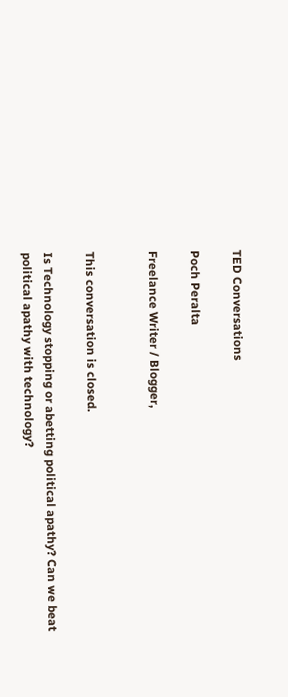TED Conversations

Poch Peralta

Freelance Writer / Blogger,


This conversation is closed.

Is Technology stopping or abetting political apathy? Can we beat political apathy with technology?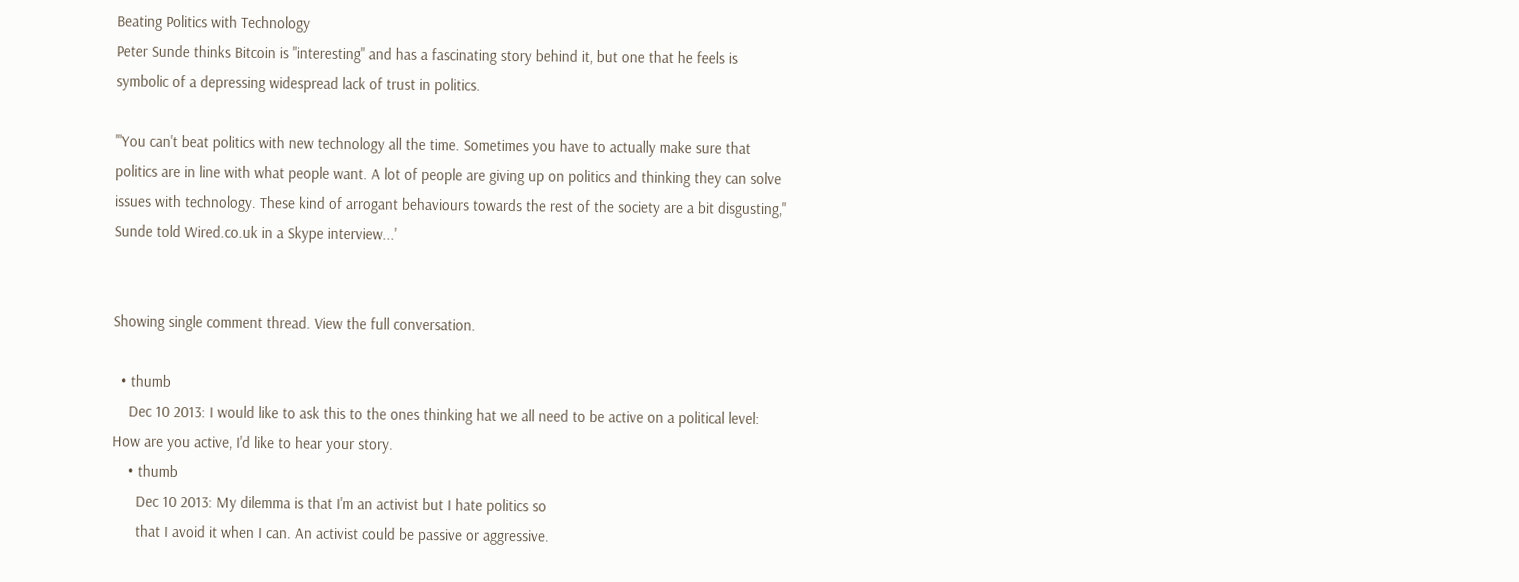Beating Politics with Technology
Peter Sunde thinks Bitcoin is "interesting" and has a fascinating story behind it, but one that he feels is symbolic of a depressing widespread lack of trust in politics.

'"You can't beat politics with new technology all the time. Sometimes you have to actually make sure that politics are in line with what people want. A lot of people are giving up on politics and thinking they can solve issues with technology. These kind of arrogant behaviours towards the rest of the society are a bit disgusting," Sunde told Wired.co.uk in a Skype interview...'


Showing single comment thread. View the full conversation.

  • thumb
    Dec 10 2013: I would like to ask this to the ones thinking hat we all need to be active on a political level: How are you active, I'd like to hear your story.
    • thumb
      Dec 10 2013: My dilemma is that I'm an activist but I hate politics so
      that I avoid it when I can. An activist could be passive or aggressive.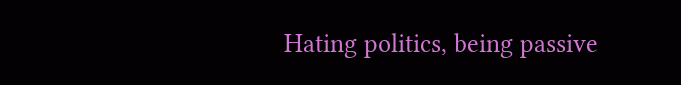Hating politics, being passive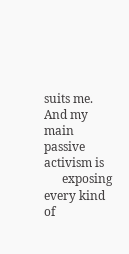suits me. And my main passive activism is
      exposing every kind of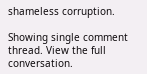shameless corruption.

Showing single comment thread. View the full conversation.